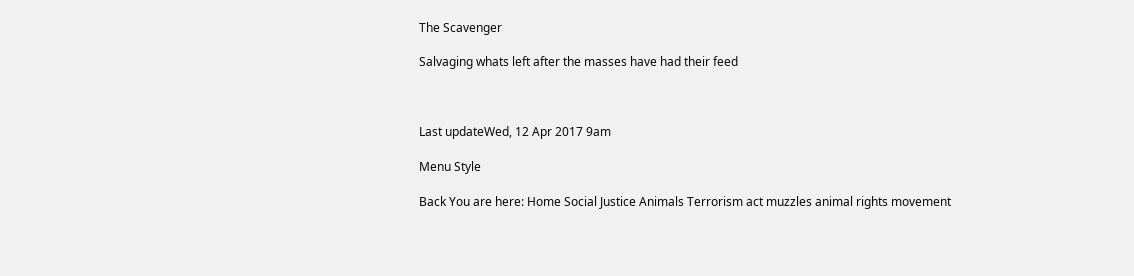The Scavenger

Salvaging whats left after the masses have had their feed



Last updateWed, 12 Apr 2017 9am

Menu Style

Back You are here: Home Social Justice Animals Terrorism act muzzles animal rights movement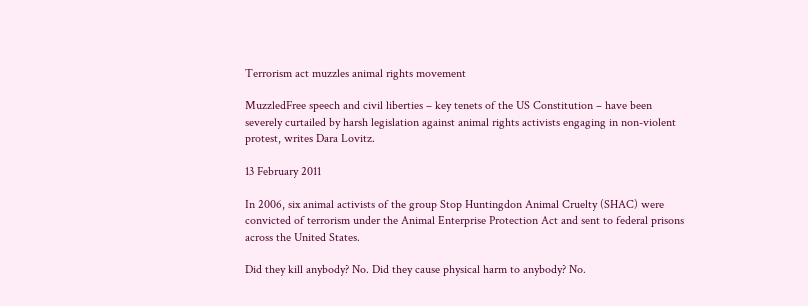Terrorism act muzzles animal rights movement

MuzzledFree speech and civil liberties – key tenets of the US Constitution – have been severely curtailed by harsh legislation against animal rights activists engaging in non-violent protest, writes Dara Lovitz.

13 February 2011

In 2006, six animal activists of the group Stop Huntingdon Animal Cruelty (SHAC) were convicted of terrorism under the Animal Enterprise Protection Act and sent to federal prisons across the United States.

Did they kill anybody? No. Did they cause physical harm to anybody? No.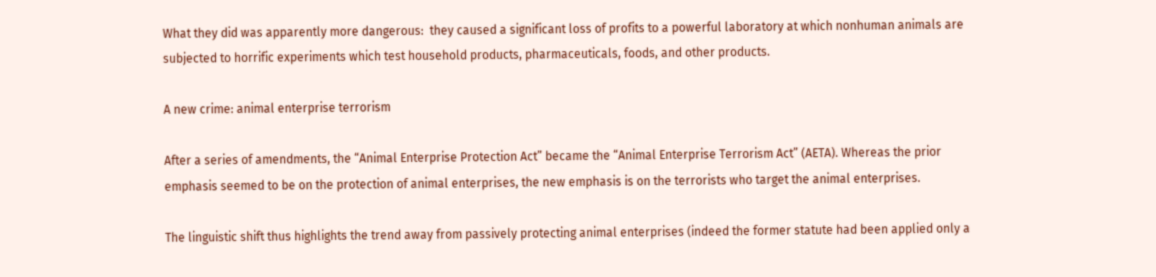What they did was apparently more dangerous:  they caused a significant loss of profits to a powerful laboratory at which nonhuman animals are subjected to horrific experiments which test household products, pharmaceuticals, foods, and other products.

A new crime: animal enterprise terrorism

After a series of amendments, the “Animal Enterprise Protection Act” became the “Animal Enterprise Terrorism Act” (AETA). Whereas the prior emphasis seemed to be on the protection of animal enterprises, the new emphasis is on the terrorists who target the animal enterprises.

The linguistic shift thus highlights the trend away from passively protecting animal enterprises (indeed the former statute had been applied only a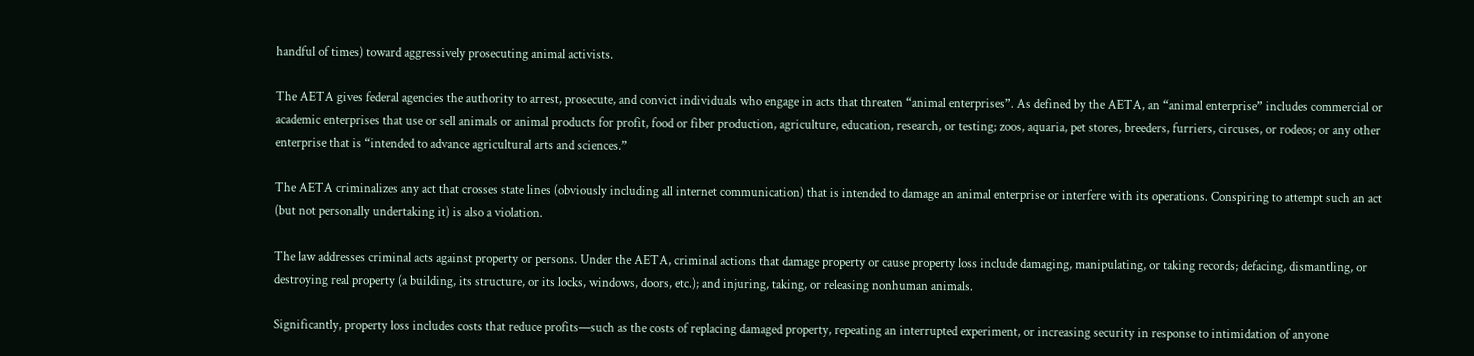handful of times) toward aggressively prosecuting animal activists.

The AETA gives federal agencies the authority to arrest, prosecute, and convict individuals who engage in acts that threaten “animal enterprises”. As defined by the AETA, an “animal enterprise” includes commercial or academic enterprises that use or sell animals or animal products for profit, food or fiber production, agriculture, education, research, or testing; zoos, aquaria, pet stores, breeders, furriers, circuses, or rodeos; or any other enterprise that is “intended to advance agricultural arts and sciences.”

The AETA criminalizes any act that crosses state lines (obviously including all internet communication) that is intended to damage an animal enterprise or interfere with its operations. Conspiring to attempt such an act (but not personally undertaking it) is also a violation.

The law addresses criminal acts against property or persons. Under the AETA, criminal actions that damage property or cause property loss include damaging, manipulating, or taking records; defacing, dismantling, or destroying real property (a building, its structure, or its locks, windows, doors, etc.); and injuring, taking, or releasing nonhuman animals.

Significantly, property loss includes costs that reduce profits—such as the costs of replacing damaged property, repeating an interrupted experiment, or increasing security in response to intimidation of anyone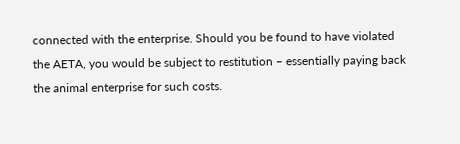connected with the enterprise. Should you be found to have violated the AETA, you would be subject to restitution – essentially paying back the animal enterprise for such costs.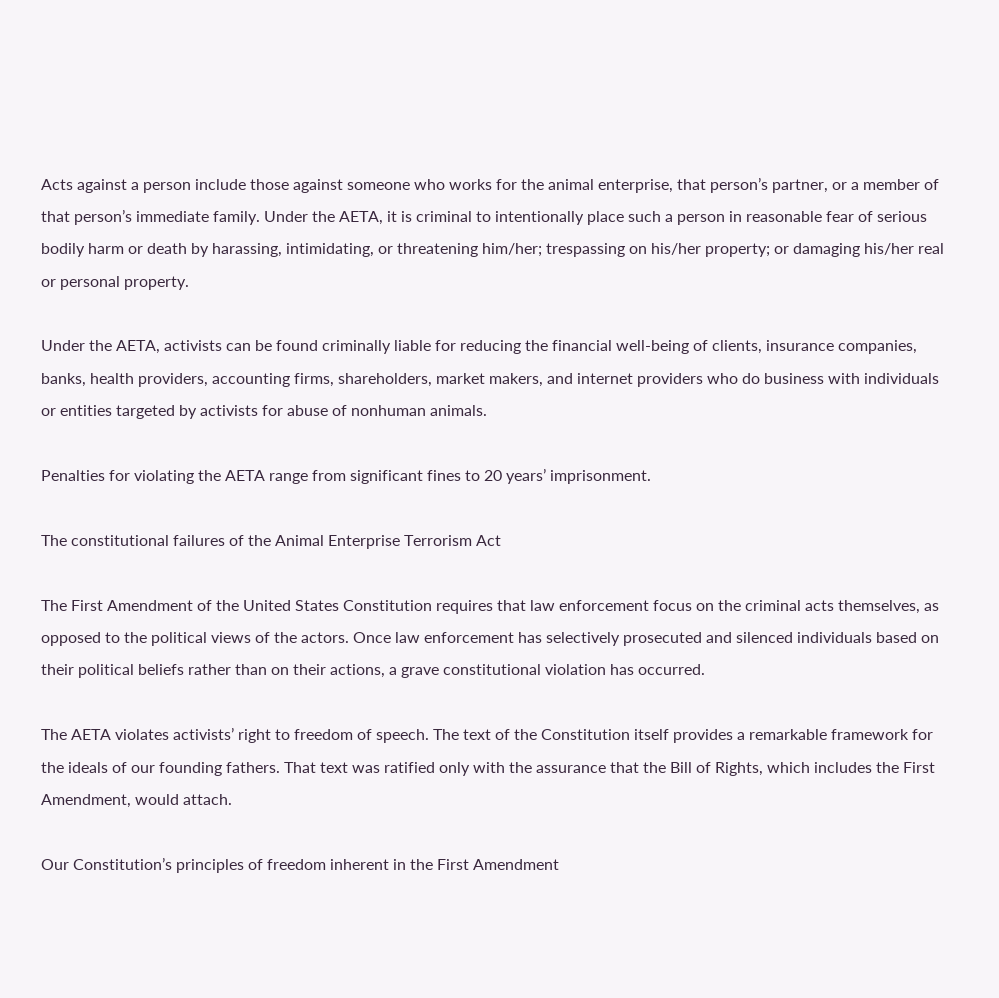Acts against a person include those against someone who works for the animal enterprise, that person’s partner, or a member of that person’s immediate family. Under the AETA, it is criminal to intentionally place such a person in reasonable fear of serious bodily harm or death by harassing, intimidating, or threatening him/her; trespassing on his/her property; or damaging his/her real or personal property.

Under the AETA, activists can be found criminally liable for reducing the financial well-being of clients, insurance companies, banks, health providers, accounting firms, shareholders, market makers, and internet providers who do business with individuals or entities targeted by activists for abuse of nonhuman animals.

Penalties for violating the AETA range from significant fines to 20 years’ imprisonment.

The constitutional failures of the Animal Enterprise Terrorism Act

The First Amendment of the United States Constitution requires that law enforcement focus on the criminal acts themselves, as opposed to the political views of the actors. Once law enforcement has selectively prosecuted and silenced individuals based on their political beliefs rather than on their actions, a grave constitutional violation has occurred.

The AETA violates activists’ right to freedom of speech. The text of the Constitution itself provides a remarkable framework for the ideals of our founding fathers. That text was ratified only with the assurance that the Bill of Rights, which includes the First Amendment, would attach.

Our Constitution’s principles of freedom inherent in the First Amendment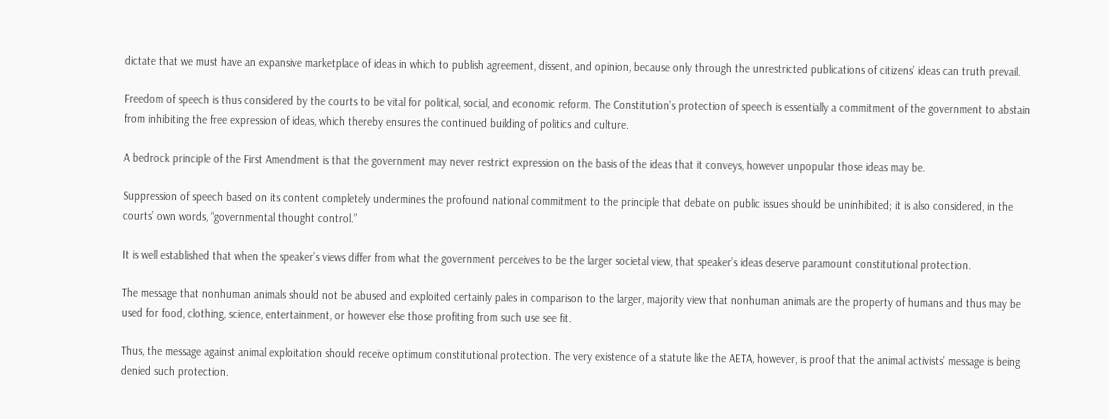dictate that we must have an expansive marketplace of ideas in which to publish agreement, dissent, and opinion, because only through the unrestricted publications of citizens’ ideas can truth prevail.

Freedom of speech is thus considered by the courts to be vital for political, social, and economic reform. The Constitution’s protection of speech is essentially a commitment of the government to abstain from inhibiting the free expression of ideas, which thereby ensures the continued building of politics and culture.

A bedrock principle of the First Amendment is that the government may never restrict expression on the basis of the ideas that it conveys, however unpopular those ideas may be.

Suppression of speech based on its content completely undermines the profound national commitment to the principle that debate on public issues should be uninhibited; it is also considered, in the courts’ own words, “governmental thought control.”

It is well established that when the speaker’s views differ from what the government perceives to be the larger societal view, that speaker’s ideas deserve paramount constitutional protection.

The message that nonhuman animals should not be abused and exploited certainly pales in comparison to the larger, majority view that nonhuman animals are the property of humans and thus may be used for food, clothing, science, entertainment, or however else those profiting from such use see fit.

Thus, the message against animal exploitation should receive optimum constitutional protection. The very existence of a statute like the AETA, however, is proof that the animal activists’ message is being denied such protection.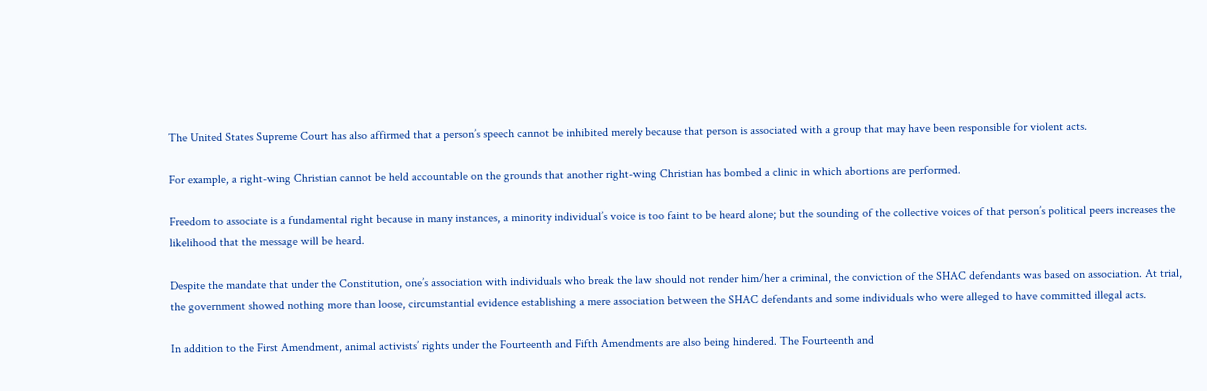The United States Supreme Court has also affirmed that a person’s speech cannot be inhibited merely because that person is associated with a group that may have been responsible for violent acts.

For example, a right-wing Christian cannot be held accountable on the grounds that another right-wing Christian has bombed a clinic in which abortions are performed.

Freedom to associate is a fundamental right because in many instances, a minority individual’s voice is too faint to be heard alone; but the sounding of the collective voices of that person’s political peers increases the likelihood that the message will be heard.

Despite the mandate that under the Constitution, one’s association with individuals who break the law should not render him/her a criminal, the conviction of the SHAC defendants was based on association. At trial, the government showed nothing more than loose, circumstantial evidence establishing a mere association between the SHAC defendants and some individuals who were alleged to have committed illegal acts.

In addition to the First Amendment, animal activists’ rights under the Fourteenth and Fifth Amendments are also being hindered. The Fourteenth and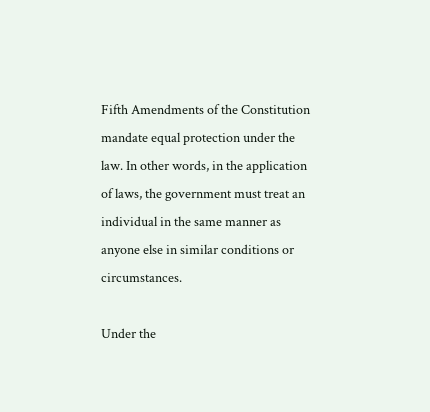Fifth Amendments of the Constitution mandate equal protection under the law. In other words, in the application of laws, the government must treat an individual in the same manner as anyone else in similar conditions or circumstances.

Under the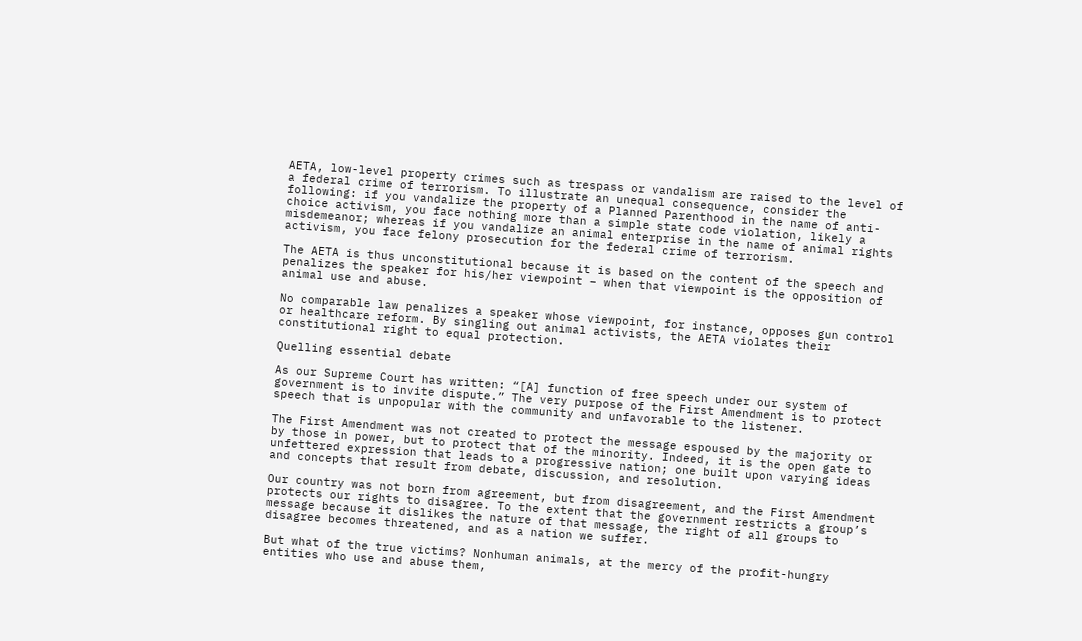AETA, low-level property crimes such as trespass or vandalism are raised to the level of a federal crime of terrorism. To illustrate an unequal consequence, consider the following: if you vandalize the property of a Planned Parenthood in the name of anti-choice activism, you face nothing more than a simple state code violation, likely a misdemeanor; whereas if you vandalize an animal enterprise in the name of animal rights activism, you face felony prosecution for the federal crime of terrorism.

The AETA is thus unconstitutional because it is based on the content of the speech and penalizes the speaker for his/her viewpoint – when that viewpoint is the opposition of animal use and abuse.

No comparable law penalizes a speaker whose viewpoint, for instance, opposes gun control or healthcare reform. By singling out animal activists, the AETA violates their constitutional right to equal protection.

Quelling essential debate

As our Supreme Court has written: “[A] function of free speech under our system of government is to invite dispute.” The very purpose of the First Amendment is to protect speech that is unpopular with the community and unfavorable to the listener.

The First Amendment was not created to protect the message espoused by the majority or by those in power, but to protect that of the minority. Indeed, it is the open gate to unfettered expression that leads to a progressive nation; one built upon varying ideas and concepts that result from debate, discussion, and resolution.

Our country was not born from agreement, but from disagreement, and the First Amendment protects our rights to disagree. To the extent that the government restricts a group’s message because it dislikes the nature of that message, the right of all groups to disagree becomes threatened, and as a nation we suffer.

But what of the true victims? Nonhuman animals, at the mercy of the profit-hungry entities who use and abuse them,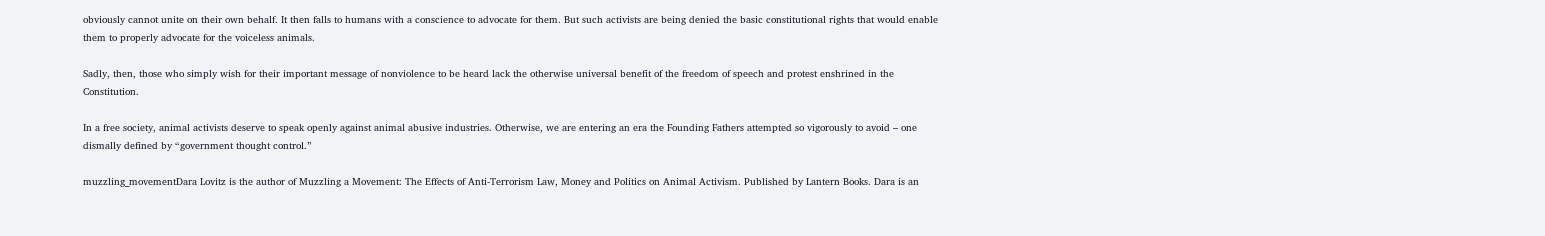obviously cannot unite on their own behalf. It then falls to humans with a conscience to advocate for them. But such activists are being denied the basic constitutional rights that would enable them to properly advocate for the voiceless animals.

Sadly, then, those who simply wish for their important message of nonviolence to be heard lack the otherwise universal benefit of the freedom of speech and protest enshrined in the Constitution.

In a free society, animal activists deserve to speak openly against animal abusive industries. Otherwise, we are entering an era the Founding Fathers attempted so vigorously to avoid – one dismally defined by “government thought control.”

muzzling_movementDara Lovitz is the author of Muzzling a Movement: The Effects of Anti-Terrorism Law, Money and Politics on Animal Activism. Published by Lantern Books. Dara is an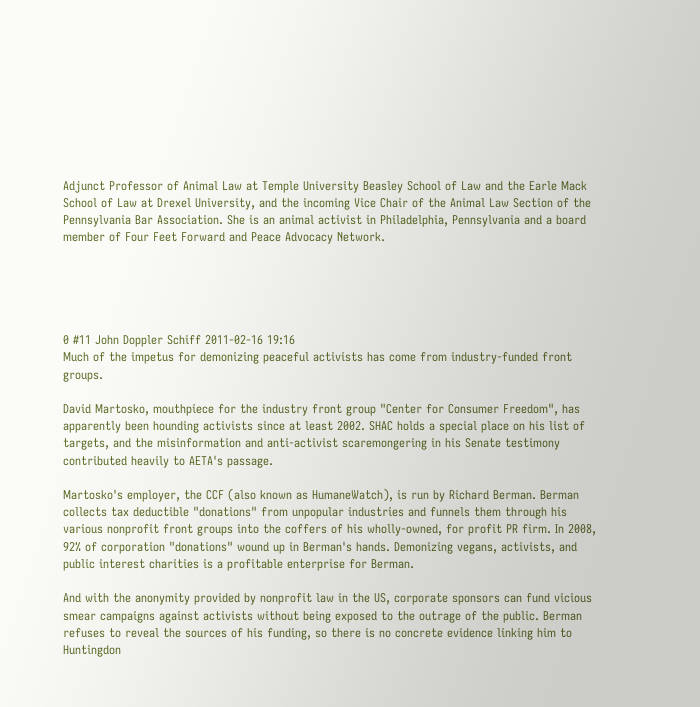Adjunct Professor of Animal Law at Temple University Beasley School of Law and the Earle Mack School of Law at Drexel University, and the incoming Vice Chair of the Animal Law Section of the Pennsylvania Bar Association. She is an animal activist in Philadelphia, Pennsylvania and a board member of Four Feet Forward and Peace Advocacy Network.





0 #11 John Doppler Schiff 2011-02-16 19:16
Much of the impetus for demonizing peaceful activists has come from industry-funded front groups.

David Martosko, mouthpiece for the industry front group "Center for Consumer Freedom", has apparently been hounding activists since at least 2002. SHAC holds a special place on his list of targets, and the misinformation and anti-activist scaremongering in his Senate testimony contributed heavily to AETA's passage.

Martosko's employer, the CCF (also known as HumaneWatch), is run by Richard Berman. Berman collects tax deductible "donations" from unpopular industries and funnels them through his various nonprofit front groups into the coffers of his wholly-owned, for profit PR firm. In 2008, 92% of corporation "donations" wound up in Berman's hands. Demonizing vegans, activists, and public interest charities is a profitable enterprise for Berman.

And with the anonymity provided by nonprofit law in the US, corporate sponsors can fund vicious smear campaigns against activists without being exposed to the outrage of the public. Berman refuses to reveal the sources of his funding, so there is no concrete evidence linking him to Huntingdon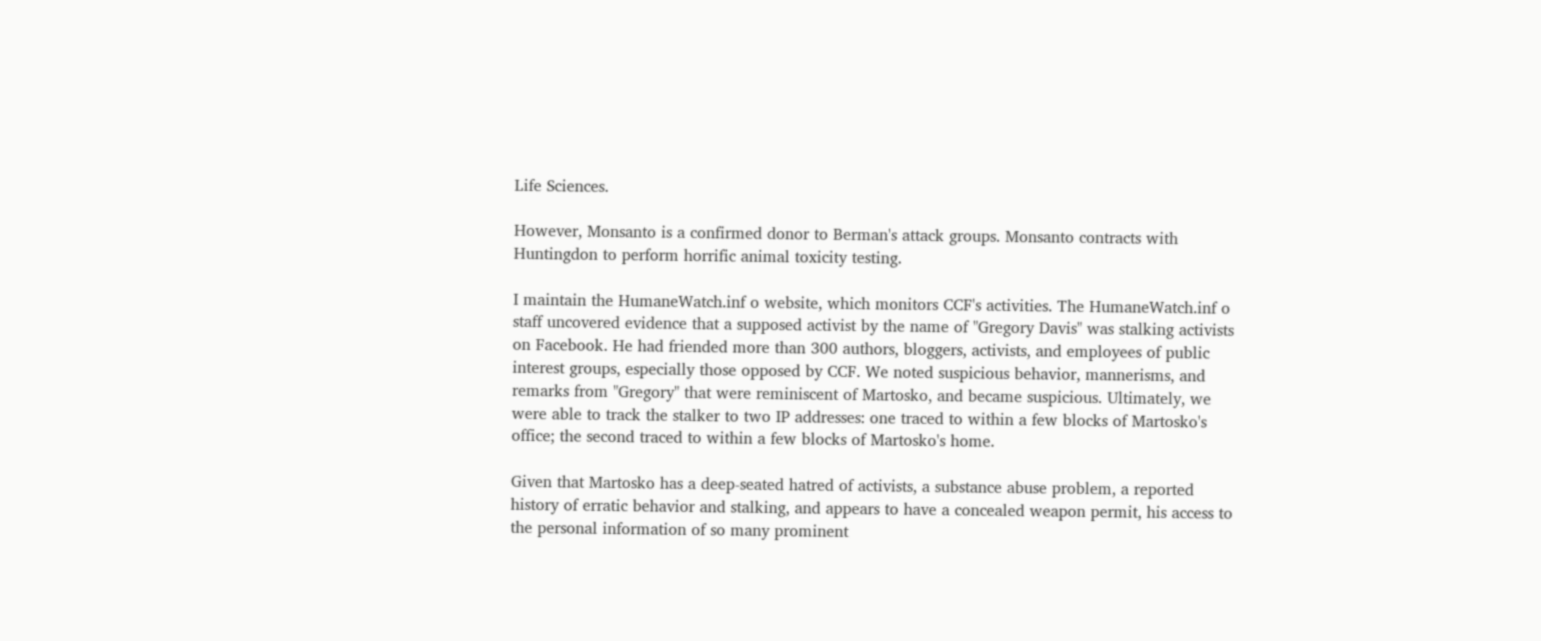Life Sciences.

However, Monsanto is a confirmed donor to Berman's attack groups. Monsanto contracts with Huntingdon to perform horrific animal toxicity testing.

I maintain the HumaneWatch.inf o website, which monitors CCF's activities. The HumaneWatch.inf o staff uncovered evidence that a supposed activist by the name of "Gregory Davis" was stalking activists on Facebook. He had friended more than 300 authors, bloggers, activists, and employees of public interest groups, especially those opposed by CCF. We noted suspicious behavior, mannerisms, and remarks from "Gregory" that were reminiscent of Martosko, and became suspicious. Ultimately, we were able to track the stalker to two IP addresses: one traced to within a few blocks of Martosko's office; the second traced to within a few blocks of Martosko's home.

Given that Martosko has a deep-seated hatred of activists, a substance abuse problem, a reported history of erratic behavior and stalking, and appears to have a concealed weapon permit, his access to the personal information of so many prominent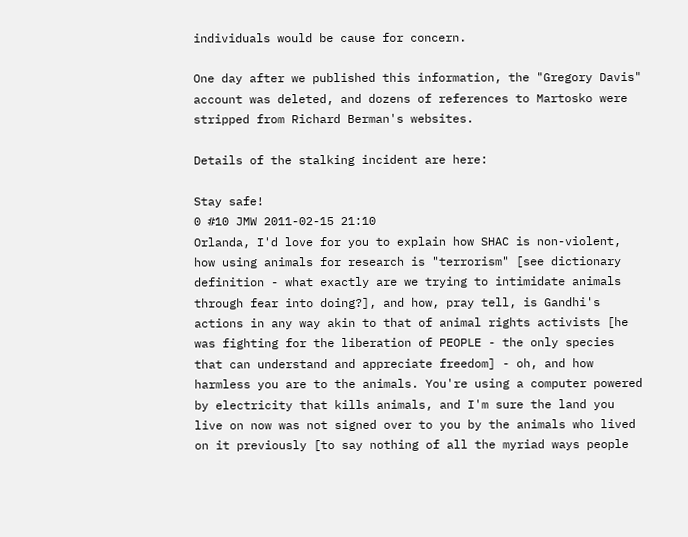individuals would be cause for concern.

One day after we published this information, the "Gregory Davis" account was deleted, and dozens of references to Martosko were stripped from Richard Berman's websites.

Details of the stalking incident are here:

Stay safe!
0 #10 JMW 2011-02-15 21:10
Orlanda, I'd love for you to explain how SHAC is non-violent, how using animals for research is "terrorism" [see dictionary definition - what exactly are we trying to intimidate animals through fear into doing?], and how, pray tell, is Gandhi's actions in any way akin to that of animal rights activists [he was fighting for the liberation of PEOPLE - the only species that can understand and appreciate freedom] - oh, and how harmless you are to the animals. You're using a computer powered by electricity that kills animals, and I'm sure the land you live on now was not signed over to you by the animals who lived on it previously [to say nothing of all the myriad ways people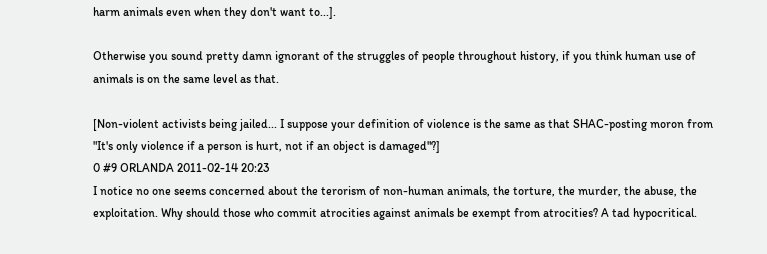harm animals even when they don't want to...].

Otherwise you sound pretty damn ignorant of the struggles of people throughout history, if you think human use of animals is on the same level as that.

[Non-violent activists being jailed... I suppose your definition of violence is the same as that SHAC-posting moron from "It's only violence if a person is hurt, not if an object is damaged"?]
0 #9 ORLANDA 2011-02-14 20:23
I notice no one seems concerned about the terorism of non-human animals, the torture, the murder, the abuse, the exploitation. Why should those who commit atrocities against animals be exempt from atrocities? A tad hypocritical.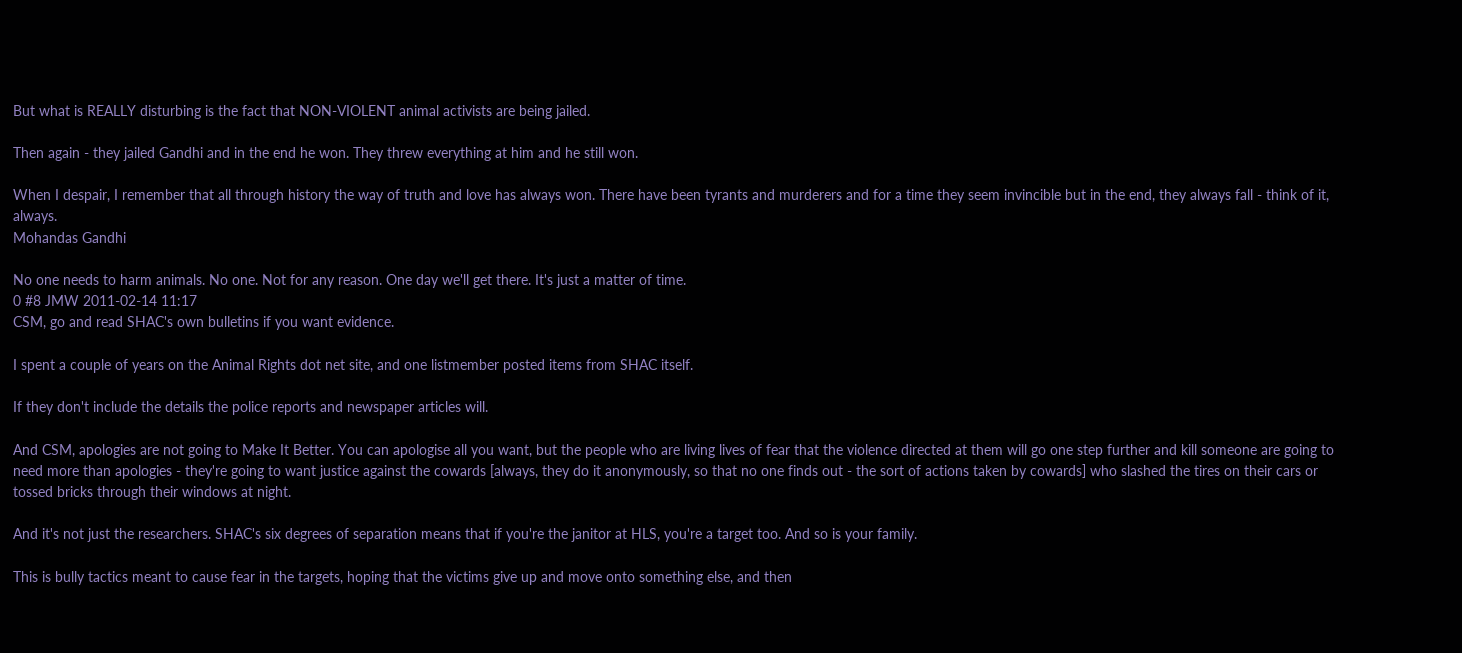But what is REALLY disturbing is the fact that NON-VIOLENT animal activists are being jailed.

Then again - they jailed Gandhi and in the end he won. They threw everything at him and he still won.

When I despair, I remember that all through history the way of truth and love has always won. There have been tyrants and murderers and for a time they seem invincible but in the end, they always fall - think of it, always.
Mohandas Gandhi

No one needs to harm animals. No one. Not for any reason. One day we'll get there. It's just a matter of time.
0 #8 JMW 2011-02-14 11:17
CSM, go and read SHAC's own bulletins if you want evidence.

I spent a couple of years on the Animal Rights dot net site, and one listmember posted items from SHAC itself.

If they don't include the details the police reports and newspaper articles will.

And CSM, apologies are not going to Make It Better. You can apologise all you want, but the people who are living lives of fear that the violence directed at them will go one step further and kill someone are going to need more than apologies - they're going to want justice against the cowards [always, they do it anonymously, so that no one finds out - the sort of actions taken by cowards] who slashed the tires on their cars or tossed bricks through their windows at night.

And it's not just the researchers. SHAC's six degrees of separation means that if you're the janitor at HLS, you're a target too. And so is your family.

This is bully tactics meant to cause fear in the targets, hoping that the victims give up and move onto something else, and then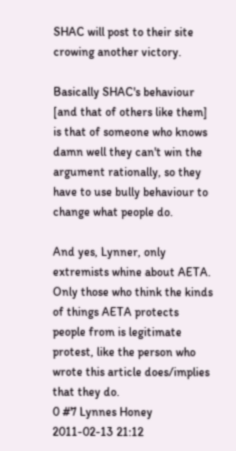SHAC will post to their site crowing another victory.

Basically SHAC's behaviour [and that of others like them] is that of someone who knows damn well they can't win the argument rationally, so they have to use bully behaviour to change what people do.

And yes, Lynner, only extremists whine about AETA. Only those who think the kinds of things AETA protects people from is legitimate protest, like the person who wrote this article does/implies that they do.
0 #7 Lynnes Honey 2011-02-13 21:12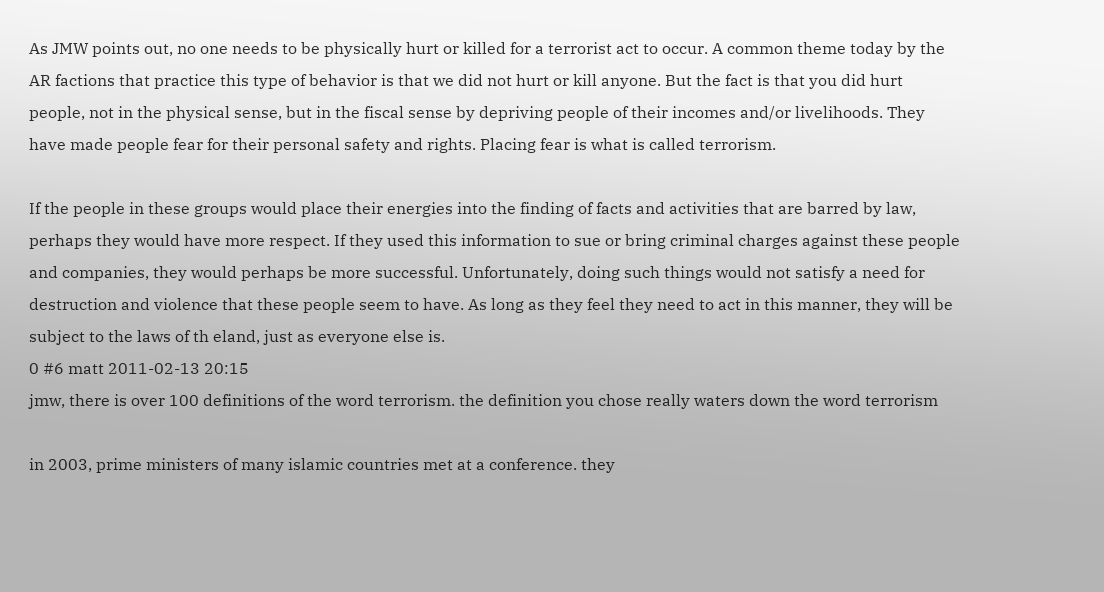As JMW points out, no one needs to be physically hurt or killed for a terrorist act to occur. A common theme today by the AR factions that practice this type of behavior is that we did not hurt or kill anyone. But the fact is that you did hurt people, not in the physical sense, but in the fiscal sense by depriving people of their incomes and/or livelihoods. They have made people fear for their personal safety and rights. Placing fear is what is called terrorism.

If the people in these groups would place their energies into the finding of facts and activities that are barred by law, perhaps they would have more respect. If they used this information to sue or bring criminal charges against these people and companies, they would perhaps be more successful. Unfortunately, doing such things would not satisfy a need for destruction and violence that these people seem to have. As long as they feel they need to act in this manner, they will be subject to the laws of th eland, just as everyone else is.
0 #6 matt 2011-02-13 20:15
jmw, there is over 100 definitions of the word terrorism. the definition you chose really waters down the word terrorism

in 2003, prime ministers of many islamic countries met at a conference. they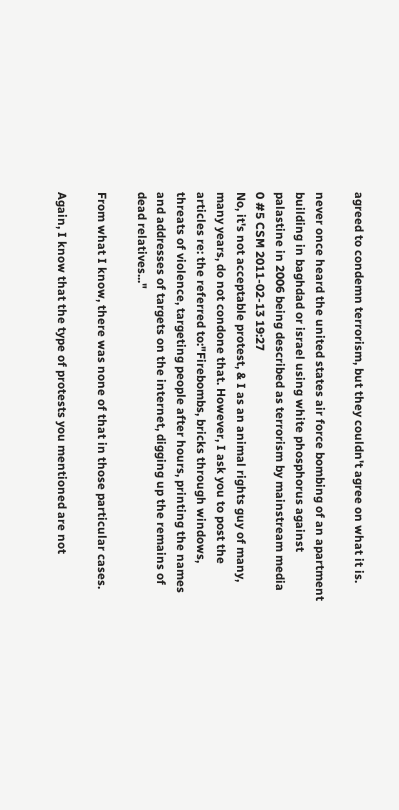agreed to condemn terrorism, but they couldn't agree on what it is.

never once heard the united states air force bombing of an apartment building in baghdad or israel using white phosphorus against palastine in 2006 being described as terrorism by mainstream media
0 #5 CSM 2011-02-13 19:27
No, it's not acceptable protest, & I as an animal rights guy of many, many years, do not condone that. However, I ask you to post the articles re: the referred to:"Firebombs, bricks through windows, threats of violence, targeting people after hours, printing the names and addresses of targets on the internet, digging up the remains of dead relatives..."

From what I know, there was none of that in those particular cases.

Again, I know that the type of protests you mentioned are not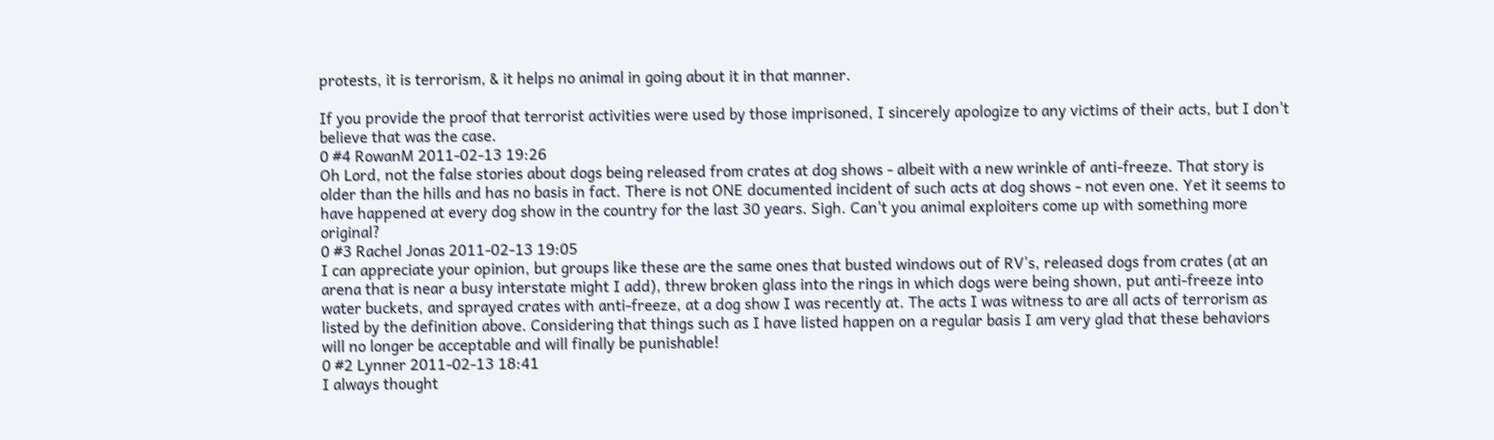protests, it is terrorism, & it helps no animal in going about it in that manner.

If you provide the proof that terrorist activities were used by those imprisoned, I sincerely apologize to any victims of their acts, but I don't believe that was the case.
0 #4 RowanM 2011-02-13 19:26
Oh Lord, not the false stories about dogs being released from crates at dog shows - albeit with a new wrinkle of anti-freeze. That story is older than the hills and has no basis in fact. There is not ONE documented incident of such acts at dog shows - not even one. Yet it seems to have happened at every dog show in the country for the last 30 years. Sigh. Can't you animal exploiters come up with something more original?
0 #3 Rachel Jonas 2011-02-13 19:05
I can appreciate your opinion, but groups like these are the same ones that busted windows out of RV's, released dogs from crates (at an arena that is near a busy interstate might I add), threw broken glass into the rings in which dogs were being shown, put anti-freeze into water buckets, and sprayed crates with anti-freeze, at a dog show I was recently at. The acts I was witness to are all acts of terrorism as listed by the definition above. Considering that things such as I have listed happen on a regular basis I am very glad that these behaviors will no longer be acceptable and will finally be punishable!
0 #2 Lynner 2011-02-13 18:41
I always thought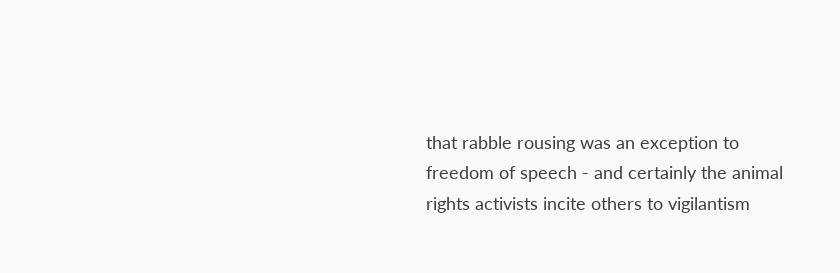that rabble rousing was an exception to freedom of speech - and certainly the animal rights activists incite others to vigilantism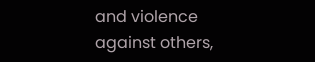and violence against others,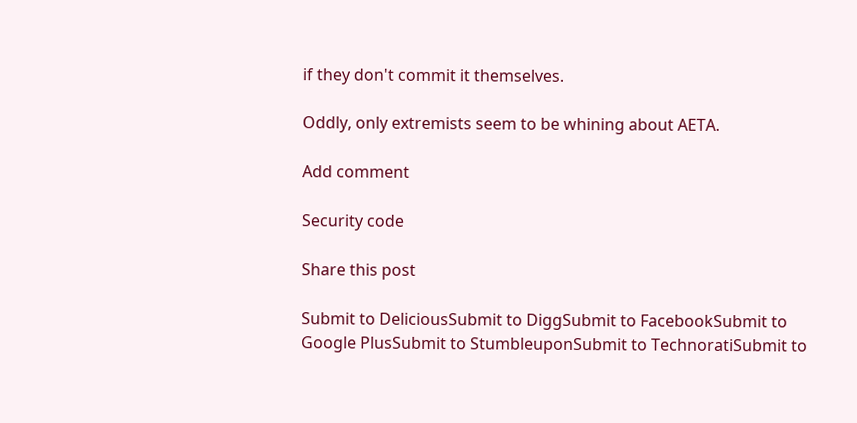if they don't commit it themselves.

Oddly, only extremists seem to be whining about AETA.

Add comment

Security code

Share this post

Submit to DeliciousSubmit to DiggSubmit to FacebookSubmit to Google PlusSubmit to StumbleuponSubmit to TechnoratiSubmit to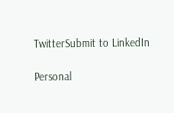TwitterSubmit to LinkedIn

Personal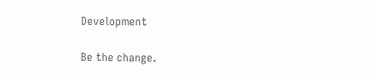Development

Be the change.